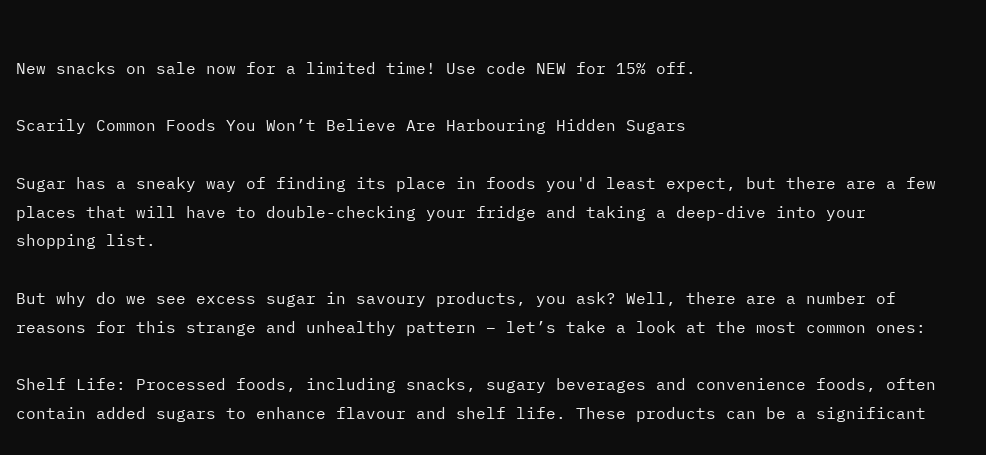New snacks on sale now for a limited time! Use code NEW for 15% off.

Scarily Common Foods You Won’t Believe Are Harbouring Hidden Sugars

Sugar has a sneaky way of finding its place in foods you'd least expect, but there are a few places that will have to double-checking your fridge and taking a deep-dive into your shopping list.

But why do we see excess sugar in savoury products, you ask? Well, there are a number of reasons for this strange and unhealthy pattern – let’s take a look at the most common ones:

Shelf Life: Processed foods, including snacks, sugary beverages and convenience foods, often contain added sugars to enhance flavour and shelf life. These products can be a significant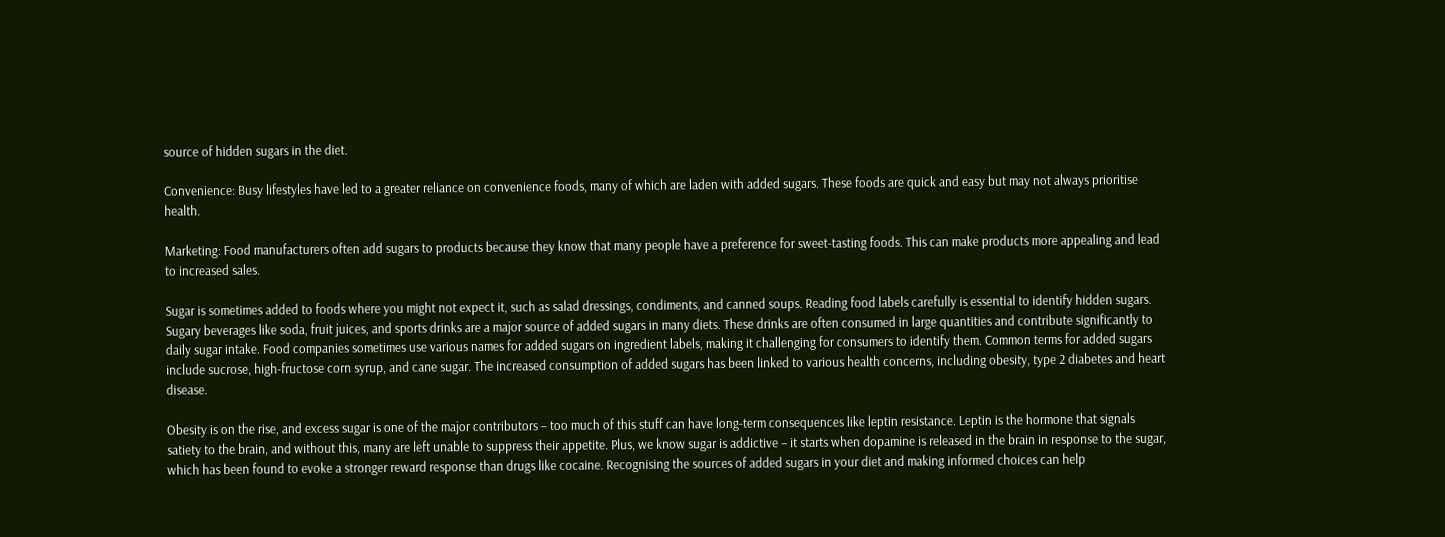source of hidden sugars in the diet.

Convenience: Busy lifestyles have led to a greater reliance on convenience foods, many of which are laden with added sugars. These foods are quick and easy but may not always prioritise health.

Marketing: Food manufacturers often add sugars to products because they know that many people have a preference for sweet-tasting foods. This can make products more appealing and lead to increased sales.

Sugar is sometimes added to foods where you might not expect it, such as salad dressings, condiments, and canned soups. Reading food labels carefully is essential to identify hidden sugars. Sugary beverages like soda, fruit juices, and sports drinks are a major source of added sugars in many diets. These drinks are often consumed in large quantities and contribute significantly to daily sugar intake. Food companies sometimes use various names for added sugars on ingredient labels, making it challenging for consumers to identify them. Common terms for added sugars include sucrose, high-fructose corn syrup, and cane sugar. The increased consumption of added sugars has been linked to various health concerns, including obesity, type 2 diabetes and heart disease.

Obesity is on the rise, and excess sugar is one of the major contributors – too much of this stuff can have long-term consequences like leptin resistance. Leptin is the hormone that signals satiety to the brain, and without this, many are left unable to suppress their appetite. Plus, we know sugar is addictive – it starts when dopamine is released in the brain in response to the sugar, which has been found to evoke a stronger reward response than drugs like cocaine. Recognising the sources of added sugars in your diet and making informed choices can help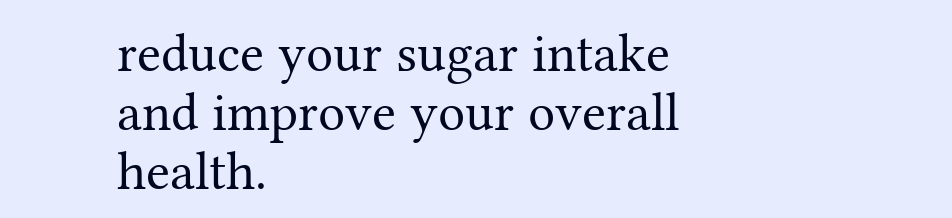reduce your sugar intake and improve your overall health.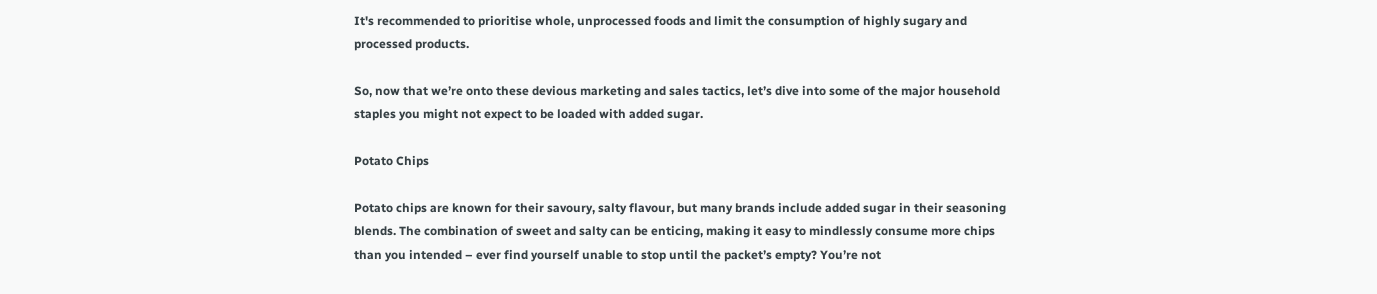It's recommended to prioritise whole, unprocessed foods and limit the consumption of highly sugary and processed products.

So, now that we’re onto these devious marketing and sales tactics, let’s dive into some of the major household staples you might not expect to be loaded with added sugar.

Potato Chips

Potato chips are known for their savoury, salty flavour, but many brands include added sugar in their seasoning blends. The combination of sweet and salty can be enticing, making it easy to mindlessly consume more chips than you intended – ever find yourself unable to stop until the packet’s empty? You’re not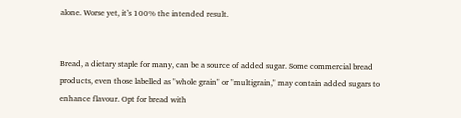alone. Worse yet, it’s 100% the intended result.


Bread, a dietary staple for many, can be a source of added sugar. Some commercial bread products, even those labelled as "whole grain" or "multigrain," may contain added sugars to enhance flavour. Opt for bread with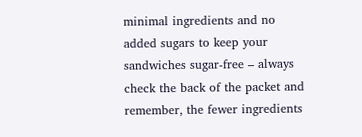minimal ingredients and no added sugars to keep your sandwiches sugar-free – always check the back of the packet and remember, the fewer ingredients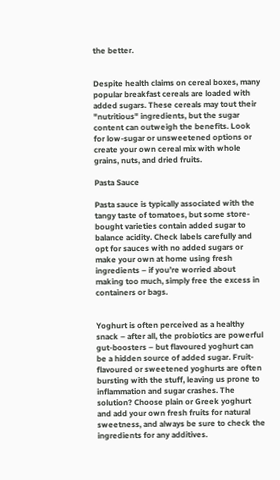the better.


Despite health claims on cereal boxes, many popular breakfast cereals are loaded with added sugars. These cereals may tout their "nutritious" ingredients, but the sugar content can outweigh the benefits. Look for low-sugar or unsweetened options or create your own cereal mix with whole grains, nuts, and dried fruits.

Pasta Sauce

Pasta sauce is typically associated with the tangy taste of tomatoes, but some store-bought varieties contain added sugar to balance acidity. Check labels carefully and opt for sauces with no added sugars or make your own at home using fresh ingredients – if you’re worried about making too much, simply free the excess in containers or bags.


Yoghurt is often perceived as a healthy snack – after all, the probiotics are powerful gut-boosters – but flavoured yoghurt can be a hidden source of added sugar. Fruit-flavoured or sweetened yoghurts are often bursting with the stuff, leaving us prone to inflammation and sugar crashes. The solution? Choose plain or Greek yoghurt and add your own fresh fruits for natural sweetness, and always be sure to check the ingredients for any additives.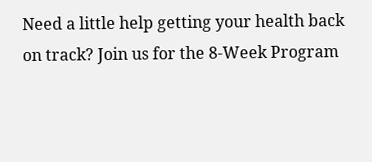Need a little help getting your health back on track? Join us for the 8-Week Program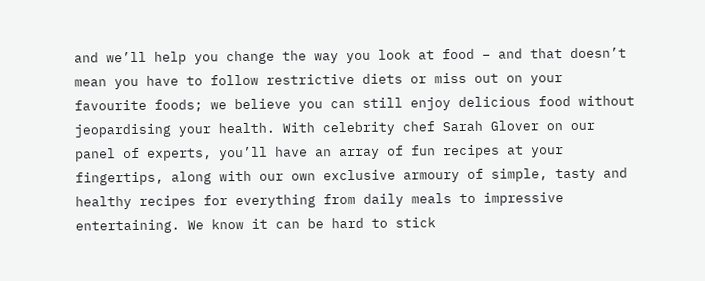and we’ll help you change the way you look at food – and that doesn’t mean you have to follow restrictive diets or miss out on your favourite foods; we believe you can still enjoy delicious food without jeopardising your health. With celebrity chef Sarah Glover on our panel of experts, you’ll have an array of fun recipes at your fingertips, along with our own exclusive armoury of simple, tasty and healthy recipes for everything from daily meals to impressive entertaining. We know it can be hard to stick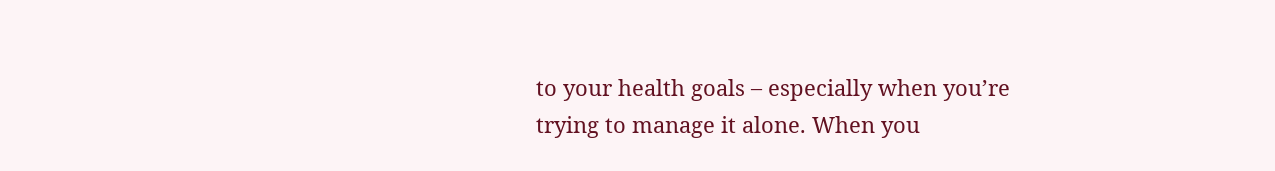to your health goals – especially when you’re trying to manage it alone. When you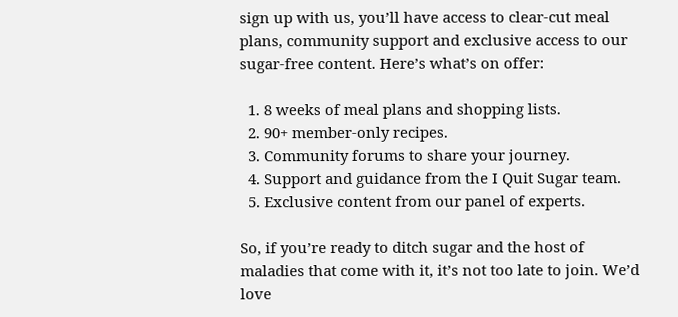sign up with us, you’ll have access to clear-cut meal plans, community support and exclusive access to our sugar-free content. Here’s what’s on offer:

  1. 8 weeks of meal plans and shopping lists.
  2. 90+ member-only recipes.
  3. Community forums to share your journey.
  4. Support and guidance from the I Quit Sugar team.
  5. Exclusive content from our panel of experts.

So, if you’re ready to ditch sugar and the host of maladies that come with it, it’s not too late to join. We’d love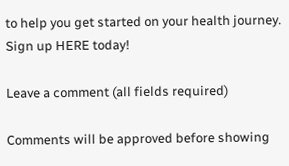to help you get started on your health journey. Sign up HERE today!

Leave a comment (all fields required)

Comments will be approved before showing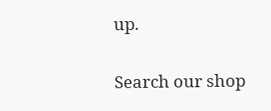up.

Search our shop